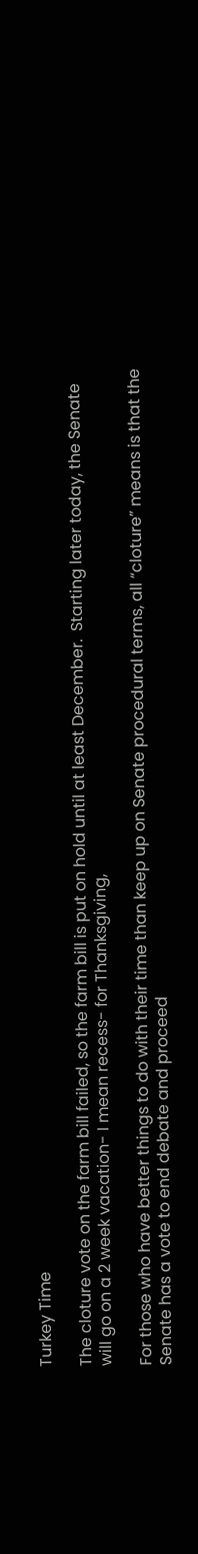Turkey Time

The cloture vote on the farm bill failed, so the farm bill is put on hold until at least December.  Starting later today, the Senate will go on a 2 week vacation- I mean recess- for Thanksgiving,

For those who have better things to do with their time than keep up on Senate procedural terms, all “cloture” means is that the Senate has a vote to end debate and proceed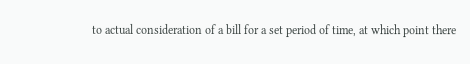to actual consideration of a bill for a set period of time, at which point there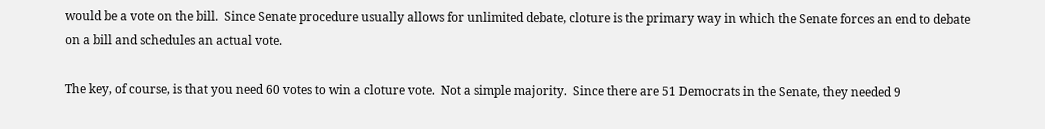would be a vote on the bill.  Since Senate procedure usually allows for unlimited debate, cloture is the primary way in which the Senate forces an end to debate on a bill and schedules an actual vote.

The key, of course, is that you need 60 votes to win a cloture vote.  Not a simple majority.  Since there are 51 Democrats in the Senate, they needed 9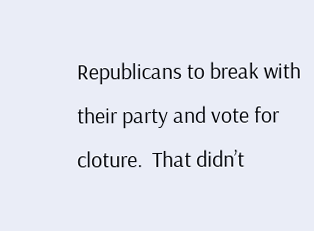Republicans to break with their party and vote for cloture.  That didn’t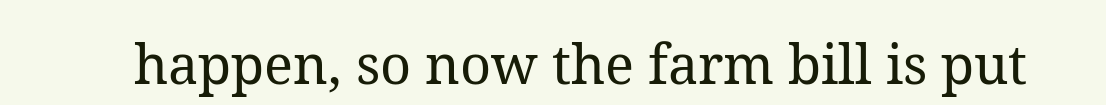happen, so now the farm bill is put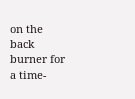on the back burner for a time-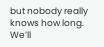but nobody really knows how long.  We’ll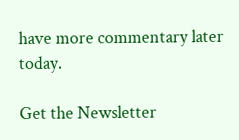have more commentary later today.

Get the Newsletter